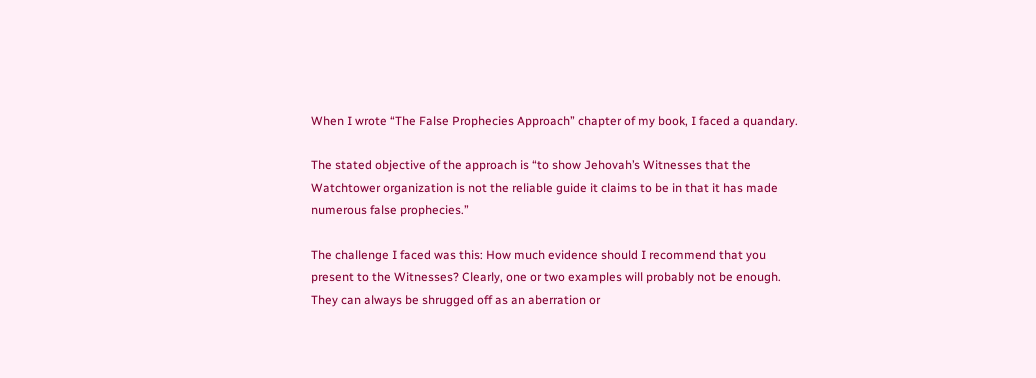When I wrote “The False Prophecies Approach” chapter of my book, I faced a quandary.

The stated objective of the approach is “to show Jehovah’s Witnesses that the Watchtower organization is not the reliable guide it claims to be in that it has made numerous false prophecies.”

The challenge I faced was this: How much evidence should I recommend that you present to the Witnesses? Clearly, one or two examples will probably not be enough. They can always be shrugged off as an aberration or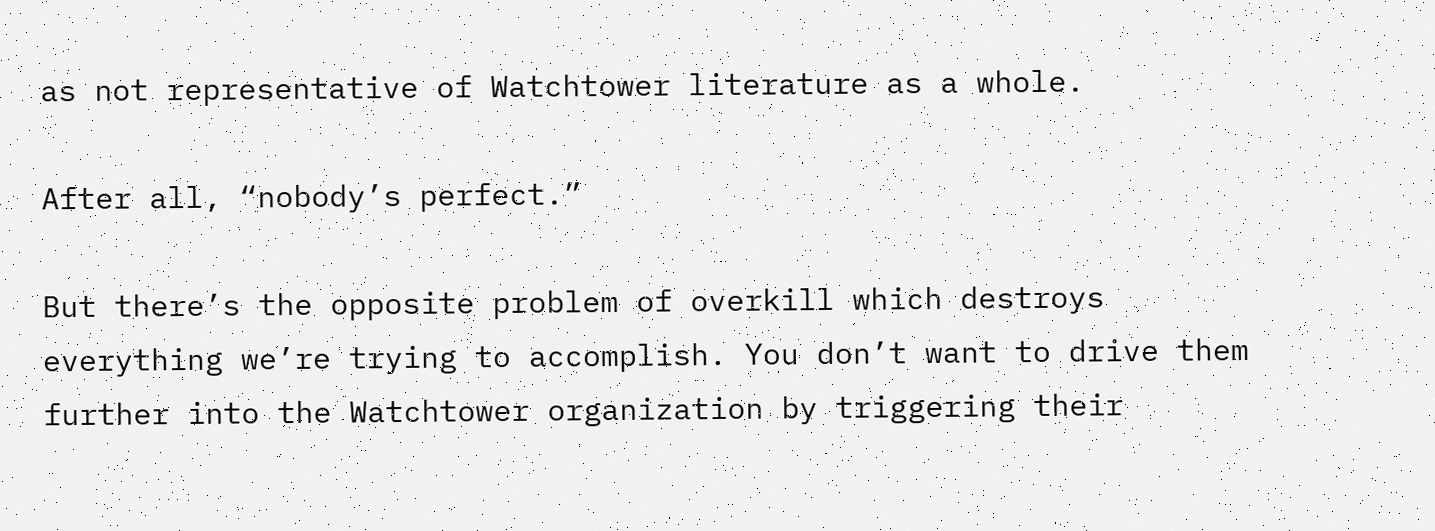as not representative of Watchtower literature as a whole.

After all, “nobody’s perfect.”

But there’s the opposite problem of overkill which destroys everything we’re trying to accomplish. You don’t want to drive them further into the Watchtower organization by triggering their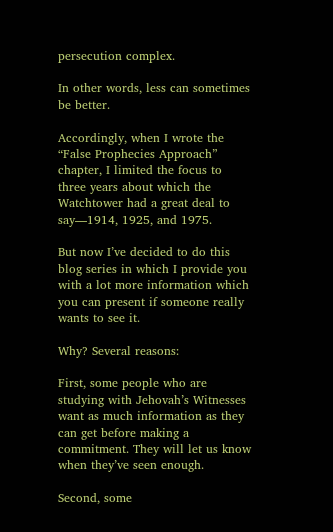persecution complex.

In other words, less can sometimes be better.

Accordingly, when I wrote the “False Prophecies Approach” chapter, I limited the focus to three years about which the Watchtower had a great deal to say—1914, 1925, and 1975.

But now I’ve decided to do this blog series in which I provide you with a lot more information which you can present if someone really wants to see it.

Why? Several reasons:

First, some people who are studying with Jehovah’s Witnesses want as much information as they can get before making a commitment. They will let us know when they’ve seen enough.

Second, some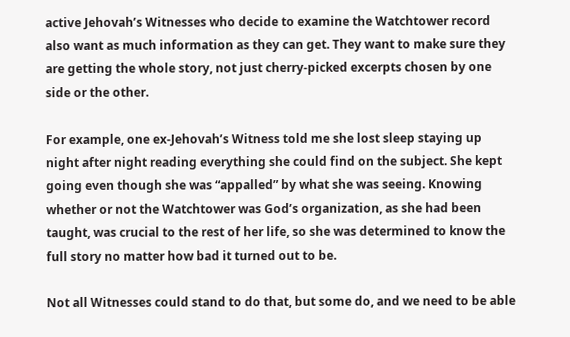active Jehovah’s Witnesses who decide to examine the Watchtower record also want as much information as they can get. They want to make sure they are getting the whole story, not just cherry-picked excerpts chosen by one side or the other.

For example, one ex-Jehovah’s Witness told me she lost sleep staying up night after night reading everything she could find on the subject. She kept going even though she was “appalled” by what she was seeing. Knowing whether or not the Watchtower was God’s organization, as she had been taught, was crucial to the rest of her life, so she was determined to know the full story no matter how bad it turned out to be.

Not all Witnesses could stand to do that, but some do, and we need to be able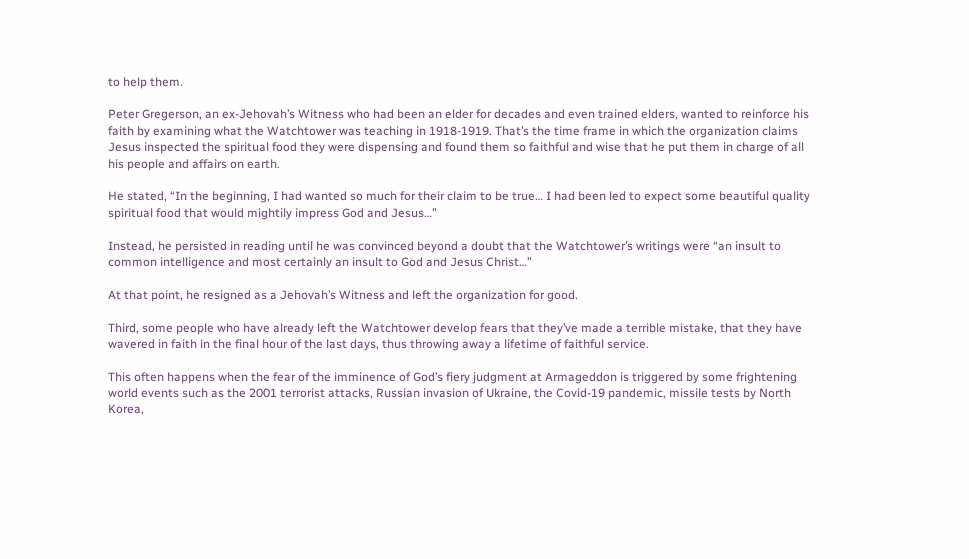to help them.

Peter Gregerson, an ex-Jehovah’s Witness who had been an elder for decades and even trained elders, wanted to reinforce his faith by examining what the Watchtower was teaching in 1918-1919. That’s the time frame in which the organization claims Jesus inspected the spiritual food they were dispensing and found them so faithful and wise that he put them in charge of all his people and affairs on earth.

He stated, “In the beginning, I had wanted so much for their claim to be true… I had been led to expect some beautiful quality spiritual food that would mightily impress God and Jesus…”

Instead, he persisted in reading until he was convinced beyond a doubt that the Watchtower’s writings were “an insult to common intelligence and most certainly an insult to God and Jesus Christ…”

At that point, he resigned as a Jehovah’s Witness and left the organization for good.

Third, some people who have already left the Watchtower develop fears that they’ve made a terrible mistake, that they have wavered in faith in the final hour of the last days, thus throwing away a lifetime of faithful service.

This often happens when the fear of the imminence of God’s fiery judgment at Armageddon is triggered by some frightening world events such as the 2001 terrorist attacks, Russian invasion of Ukraine, the Covid-19 pandemic, missile tests by North Korea,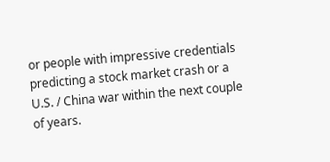or people with impressive credentials predicting a stock market crash or a U.S. / China war within the next couple of years.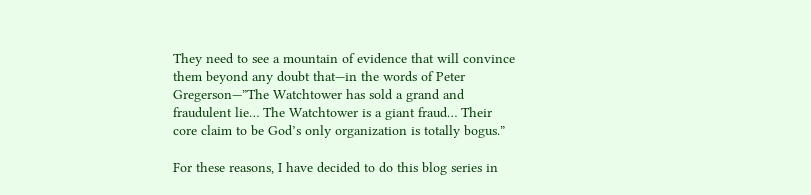They need to see a mountain of evidence that will convince them beyond any doubt that—in the words of Peter Gregerson—”The Watchtower has sold a grand and fraudulent lie… The Watchtower is a giant fraud… Their core claim to be God’s only organization is totally bogus.”

For these reasons, I have decided to do this blog series in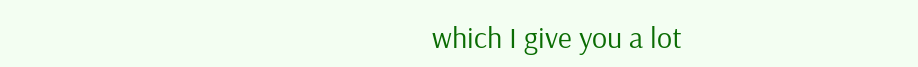which I give you a lot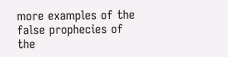more examples of the false prophecies of the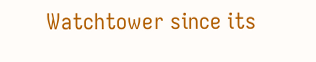Watchtower since its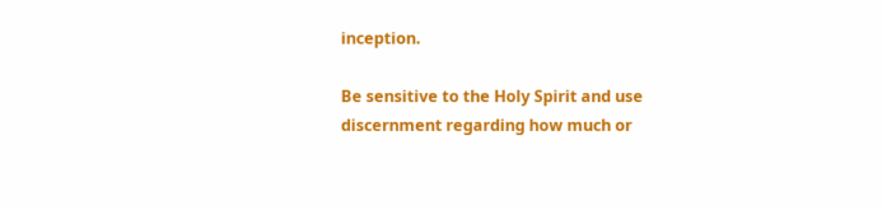inception.

Be sensitive to the Holy Spirit and use discernment regarding how much or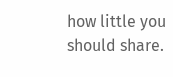how little you should share.